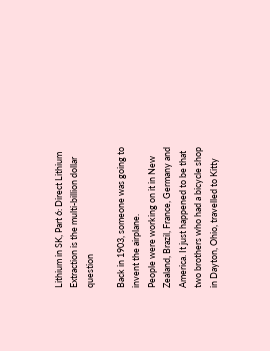Lithium in SK, Part 6: Direct Lithium Extraction is the multi-billion dollar question

Back in 1903, someone was going to invent the airplane.
People were working on it in New Zealand, Brazil, France, Germany and America. It just happened to be that two brothers who had a bicycle shop in Dayton, Ohio, travelled to Kitty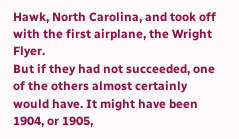Hawk, North Carolina, and took off with the first airplane, the Wright Flyer.
But if they had not succeeded, one of the others almost certainly would have. It might have been 1904, or 1905,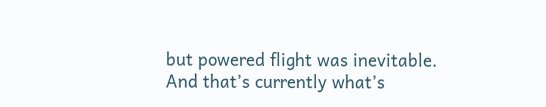but powered flight was inevitable.
And that’s currently what’s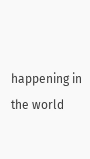happening in the world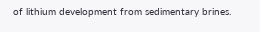of lithium development from sedimentary brines.